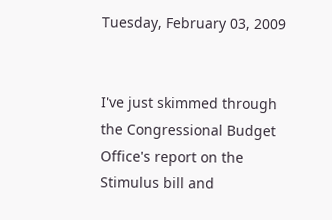Tuesday, February 03, 2009


I've just skimmed through the Congressional Budget Office's report on the Stimulus bill and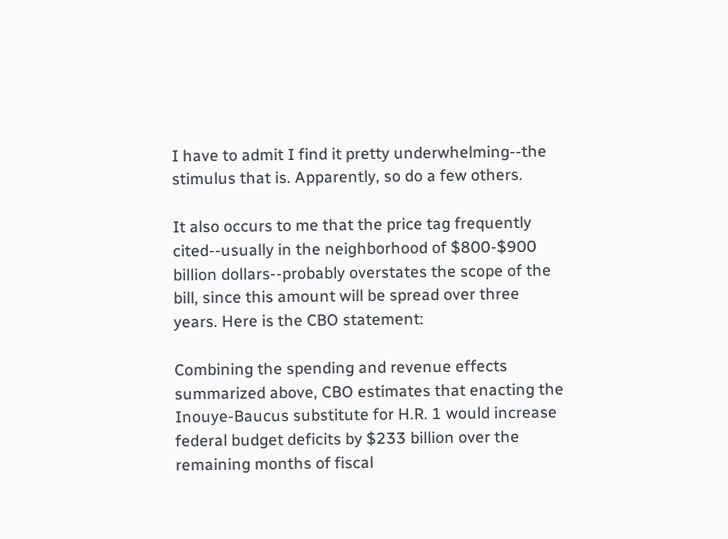I have to admit I find it pretty underwhelming--the stimulus that is. Apparently, so do a few others.

It also occurs to me that the price tag frequently cited--usually in the neighborhood of $800-$900 billion dollars--probably overstates the scope of the bill, since this amount will be spread over three years. Here is the CBO statement:

Combining the spending and revenue effects summarized above, CBO estimates that enacting the Inouye-Baucus substitute for H.R. 1 would increase federal budget deficits by $233 billion over the remaining months of fiscal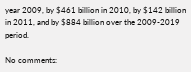year 2009, by $461 billion in 2010, by $142 billion in 2011, and by $884 billion over the 2009-2019 period.

No comments: